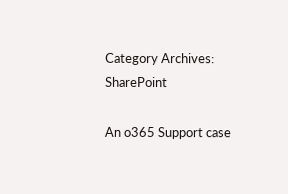Category Archives: SharePoint

An o365 Support case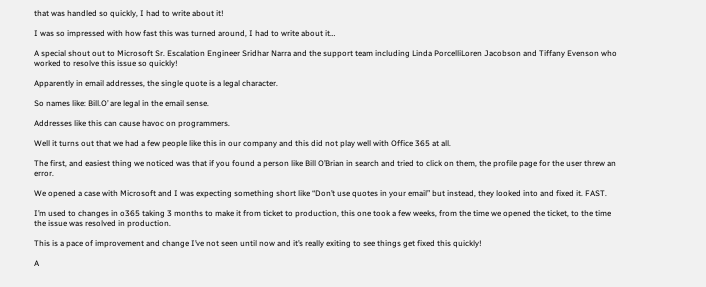that was handled so quickly, I had to write about it!

I was so impressed with how fast this was turned around, I had to write about it…

A special shout out to Microsoft Sr. Escalation Engineer Sridhar Narra and the support team including Linda PorcelliLoren Jacobson and Tiffany Evenson who worked to resolve this issue so quickly!

Apparently in email addresses, the single quote is a legal character.

So names like: Bill.O’ are legal in the email sense.

Addresses like this can cause havoc on programmers.

Well it turns out that we had a few people like this in our company and this did not play well with Office 365 at all.

The first, and easiest thing we noticed was that if you found a person like Bill O’Brian in search and tried to click on them, the profile page for the user threw an error.

We opened a case with Microsoft and I was expecting something short like “Don’t use quotes in your email” but instead, they looked into and fixed it. FAST.

I’m used to changes in o365 taking 3 months to make it from ticket to production, this one took a few weeks, from the time we opened the ticket, to the time the issue was resolved in production.

This is a pace of improvement and change I’ve not seen until now and it’s really exiting to see things get fixed this quickly!

A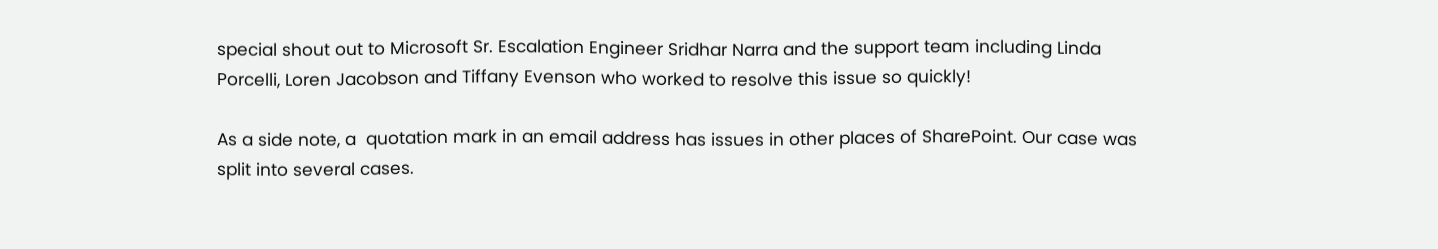special shout out to Microsoft Sr. Escalation Engineer Sridhar Narra and the support team including Linda Porcelli, Loren Jacobson and Tiffany Evenson who worked to resolve this issue so quickly!

As a side note, a  quotation mark in an email address has issues in other places of SharePoint. Our case was split into several cases.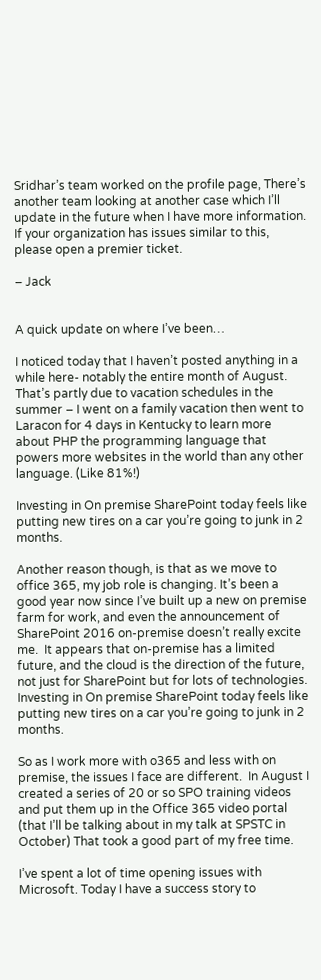Sridhar’s team worked on the profile page, There’s another team looking at another case which I’ll update in the future when I have more information.  If your organization has issues similar to this, please open a premier ticket.

– Jack


A quick update on where I’ve been…

I noticed today that I haven’t posted anything in a while here- notably the entire month of August. That’s partly due to vacation schedules in the summer – I went on a family vacation then went to Laracon for 4 days in Kentucky to learn more about PHP the programming language that powers more websites in the world than any other language. (Like 81%!)

Investing in On premise SharePoint today feels like putting new tires on a car you’re going to junk in 2 months.

Another reason though, is that as we move to office 365, my job role is changing. It’s been a good year now since I’ve built up a new on premise farm for work, and even the announcement of SharePoint 2016 on-premise doesn’t really excite me.  It appears that on-premise has a limited future, and the cloud is the direction of the future, not just for SharePoint but for lots of technologies.  Investing in On premise SharePoint today feels like putting new tires on a car you’re going to junk in 2 months.

So as I work more with o365 and less with on premise, the issues I face are different.  In August I created a series of 20 or so SPO training videos and put them up in the Office 365 video portal (that I’ll be talking about in my talk at SPSTC in October) That took a good part of my free time.

I’ve spent a lot of time opening issues with Microsoft. Today I have a success story to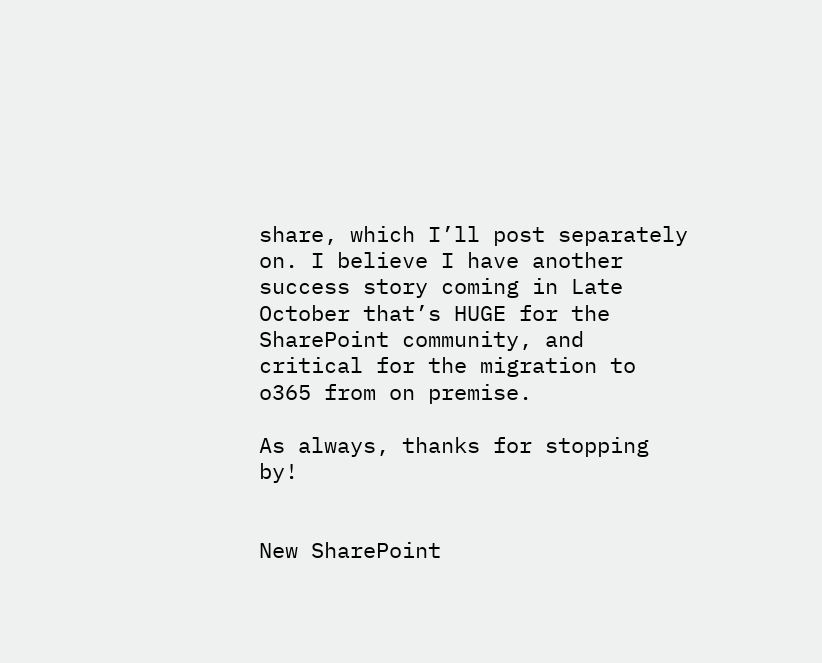share, which I’ll post separately on. I believe I have another success story coming in Late October that’s HUGE for the SharePoint community, and critical for the migration to o365 from on premise.

As always, thanks for stopping by!


New SharePoint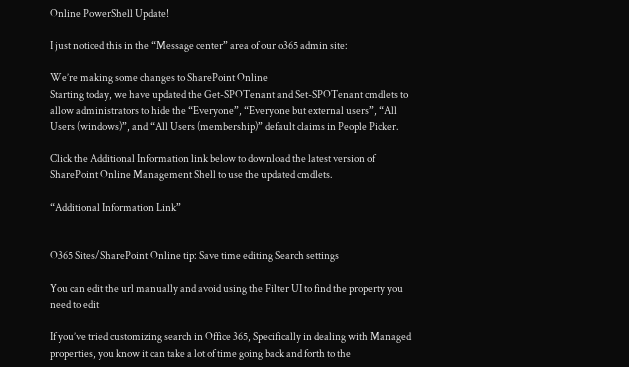Online PowerShell Update!

I just noticed this in the “Message center” area of our o365 admin site:

We’re making some changes to SharePoint Online
Starting today, we have updated the Get-SPOTenant and Set-SPOTenant cmdlets to allow administrators to hide the “Everyone”, “Everyone but external users”, “All Users (windows)”, and “All Users (membership)” default claims in People Picker.

Click the Additional Information link below to download the latest version of SharePoint Online Management Shell to use the updated cmdlets.

“Additional Information Link”


O365 Sites/SharePoint Online tip: Save time editing Search settings

You can edit the url manually and avoid using the Filter UI to find the property you need to edit

If you’ve tried customizing search in Office 365, Specifically in dealing with Managed properties, you know it can take a lot of time going back and forth to the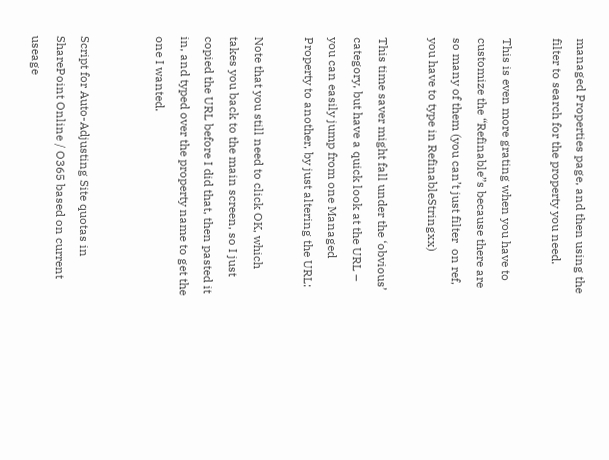managed Properties page, and then using the filter to search for the property you need.

This is even more grating when you have to customize the “Refinable”s because there are so many of them (you can’t just filter  on ref, you have to type in RefinableStringxx)

This time saver might fall under the ‘obvious’ category, but have a quick look at the URL – you can easily jump from one Managed Property to another, by just altering the URL:

Note that you still need to click OK, which takes you back to the main screen, so I just copied the URL before I did that, then pasted it in, and typed over the property name to get the one I wanted.


Script for Auto-Adjusting Site quotas in SharePoint Online / O365 based on current useage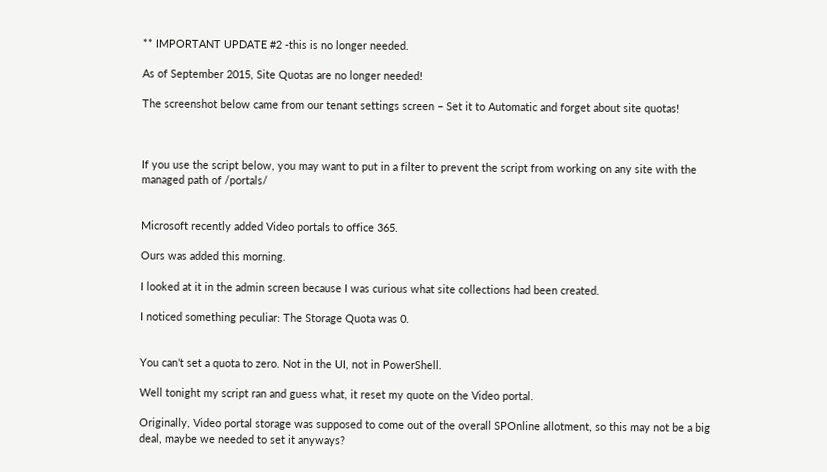** IMPORTANT UPDATE #2 -this is no longer needed.

As of September 2015, Site Quotas are no longer needed!

The screenshot below came from our tenant settings screen – Set it to Automatic and forget about site quotas!



If you use the script below, you may want to put in a filter to prevent the script from working on any site with the managed path of /portals/


Microsoft recently added Video portals to office 365.

Ours was added this morning.

I looked at it in the admin screen because I was curious what site collections had been created.

I noticed something peculiar: The Storage Quota was 0.


You can’t set a quota to zero. Not in the UI, not in PowerShell.

Well tonight my script ran and guess what, it reset my quote on the Video portal.

Originally, Video portal storage was supposed to come out of the overall SPOnline allotment, so this may not be a big deal, maybe we needed to set it anyways?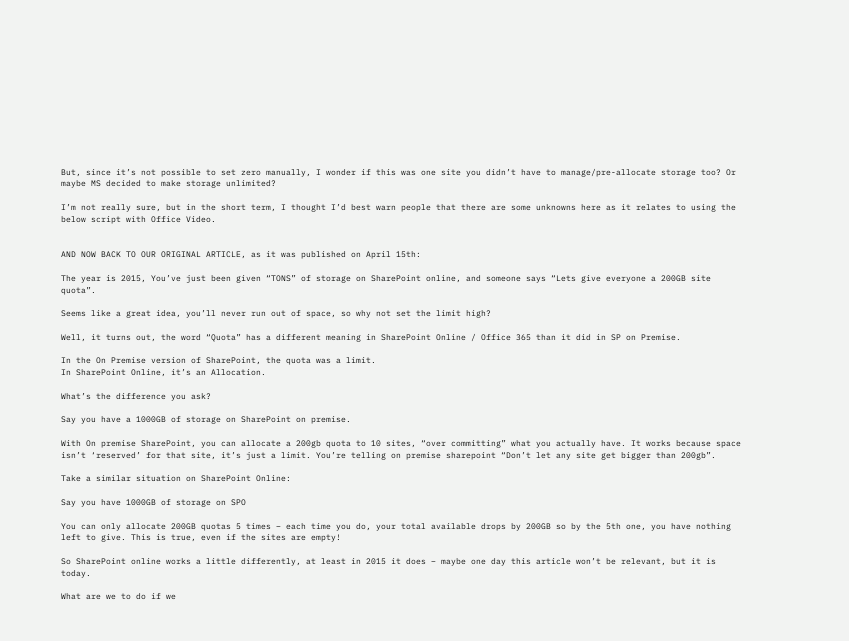But, since it’s not possible to set zero manually, I wonder if this was one site you didn’t have to manage/pre-allocate storage too? Or maybe MS decided to make storage unlimited?

I’m not really sure, but in the short term, I thought I’d best warn people that there are some unknowns here as it relates to using the below script with Office Video.


AND NOW BACK TO OUR ORIGINAL ARTICLE, as it was published on April 15th:

The year is 2015, You’ve just been given “TONS” of storage on SharePoint online, and someone says “Lets give everyone a 200GB site quota”.

Seems like a great idea, you’ll never run out of space, so why not set the limit high?

Well, it turns out, the word “Quota” has a different meaning in SharePoint Online / Office 365 than it did in SP on Premise.

In the On Premise version of SharePoint, the quota was a limit.
In SharePoint Online, it’s an Allocation.

What’s the difference you ask?

Say you have a 1000GB of storage on SharePoint on premise.

With On premise SharePoint, you can allocate a 200gb quota to 10 sites, “over committing” what you actually have. It works because space isn’t ‘reserved’ for that site, it’s just a limit. You’re telling on premise sharepoint “Don’t let any site get bigger than 200gb”.

Take a similar situation on SharePoint Online:

Say you have 1000GB of storage on SPO

You can only allocate 200GB quotas 5 times – each time you do, your total available drops by 200GB so by the 5th one, you have nothing left to give. This is true, even if the sites are empty!

So SharePoint online works a little differently, at least in 2015 it does – maybe one day this article won’t be relevant, but it is today.

What are we to do if we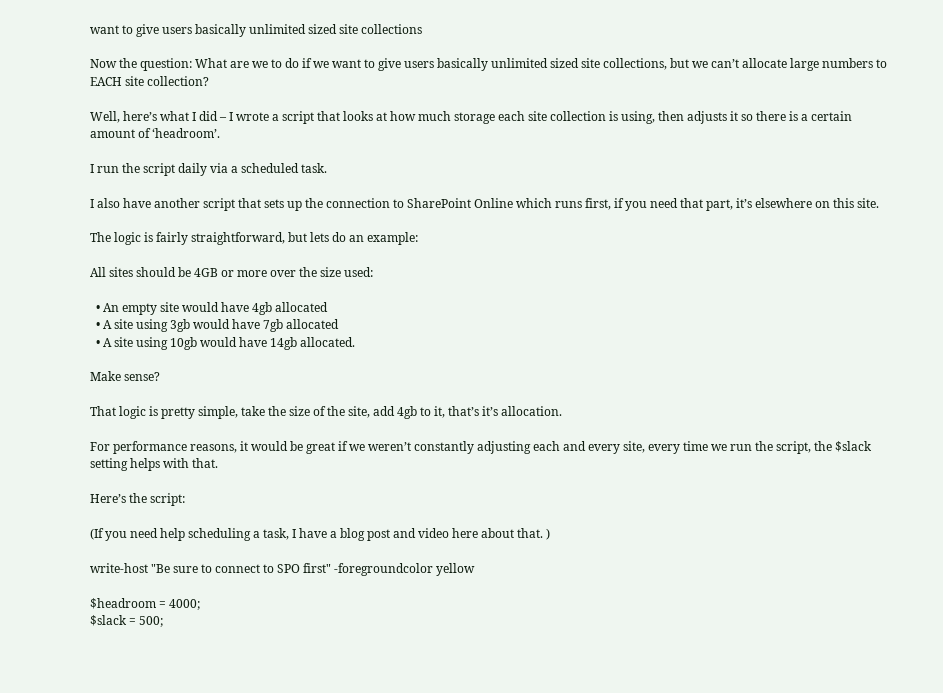want to give users basically unlimited sized site collections

Now the question: What are we to do if we want to give users basically unlimited sized site collections, but we can’t allocate large numbers to EACH site collection?

Well, here’s what I did – I wrote a script that looks at how much storage each site collection is using, then adjusts it so there is a certain amount of ‘headroom’.

I run the script daily via a scheduled task.

I also have another script that sets up the connection to SharePoint Online which runs first, if you need that part, it’s elsewhere on this site.

The logic is fairly straightforward, but lets do an example:

All sites should be 4GB or more over the size used:

  • An empty site would have 4gb allocated
  • A site using 3gb would have 7gb allocated
  • A site using 10gb would have 14gb allocated.

Make sense?

That logic is pretty simple, take the size of the site, add 4gb to it, that’s it’s allocation.

For performance reasons, it would be great if we weren’t constantly adjusting each and every site, every time we run the script, the $slack setting helps with that.

Here’s the script:

(If you need help scheduling a task, I have a blog post and video here about that. )

write-host "Be sure to connect to SPO first" -foregroundcolor yellow

$headroom = 4000;
$slack = 500;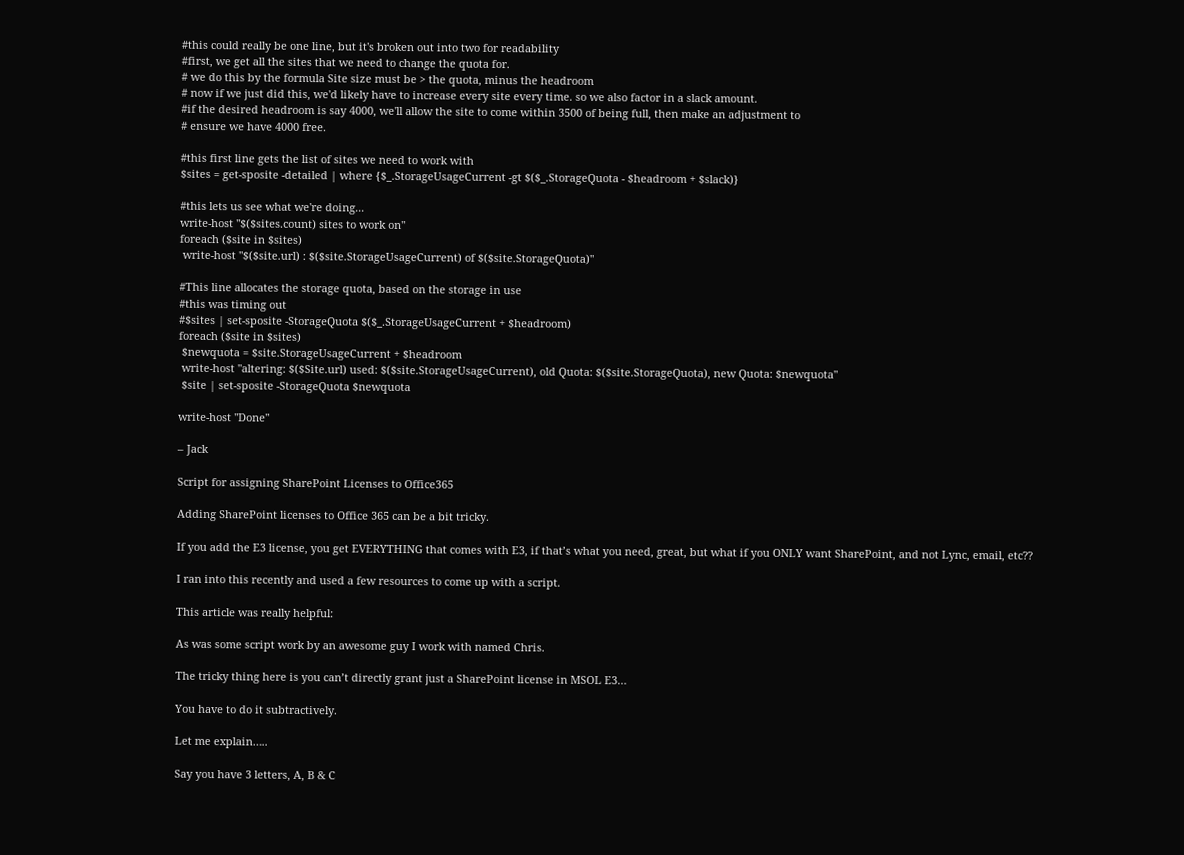#this could really be one line, but it's broken out into two for readability
#first, we get all the sites that we need to change the quota for.
# we do this by the formula Site size must be > the quota, minus the headroom
# now if we just did this, we'd likely have to increase every site every time. so we also factor in a slack amount.
#if the desired headroom is say 4000, we'll allow the site to come within 3500 of being full, then make an adjustment to
# ensure we have 4000 free.

#this first line gets the list of sites we need to work with
$sites = get-sposite -detailed | where {$_.StorageUsageCurrent -gt $($_.StorageQuota - $headroom + $slack)}

#this lets us see what we're doing...
write-host "$($sites.count) sites to work on"
foreach ($site in $sites)
 write-host "$($site.url) : $($site.StorageUsageCurrent) of $($site.StorageQuota)"

#This line allocates the storage quota, based on the storage in use
#this was timing out
#$sites | set-sposite -StorageQuota $($_.StorageUsageCurrent + $headroom)
foreach ($site in $sites)
 $newquota = $site.StorageUsageCurrent + $headroom
 write-host "altering: $($Site.url) used: $($site.StorageUsageCurrent), old Quota: $($site.StorageQuota), new Quota: $newquota"
 $site | set-sposite -StorageQuota $newquota

write-host "Done"

– Jack

Script for assigning SharePoint Licenses to Office365

Adding SharePoint licenses to Office 365 can be a bit tricky.

If you add the E3 license, you get EVERYTHING that comes with E3, if that’s what you need, great, but what if you ONLY want SharePoint, and not Lync, email, etc??

I ran into this recently and used a few resources to come up with a script.

This article was really helpful:

As was some script work by an awesome guy I work with named Chris.

The tricky thing here is you can’t directly grant just a SharePoint license in MSOL E3…

You have to do it subtractively.

Let me explain…..

Say you have 3 letters, A, B & C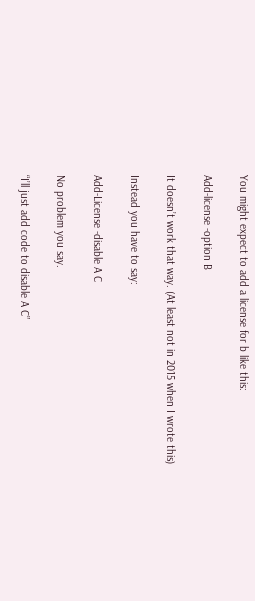You might expect to add a license for b like this:

Add-license -option B

It doesn’t work that way. (At least not in 2015 when I wrote this)

Instead you have to say:

Add-License -disable A C

No problem you say.

“I’ll just add code to disable A C”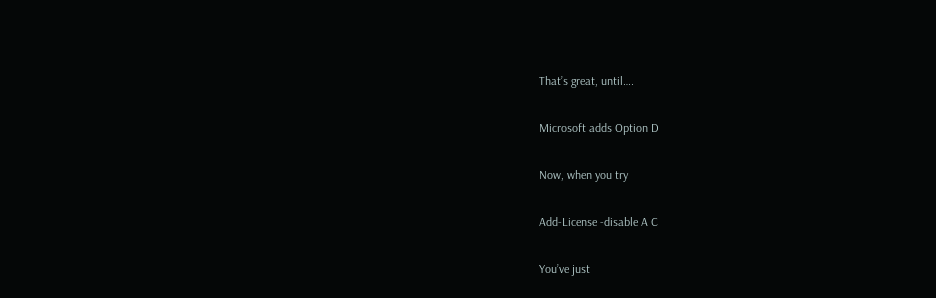That’s great, until….

Microsoft adds Option D

Now, when you try

Add-License -disable A C

You’ve just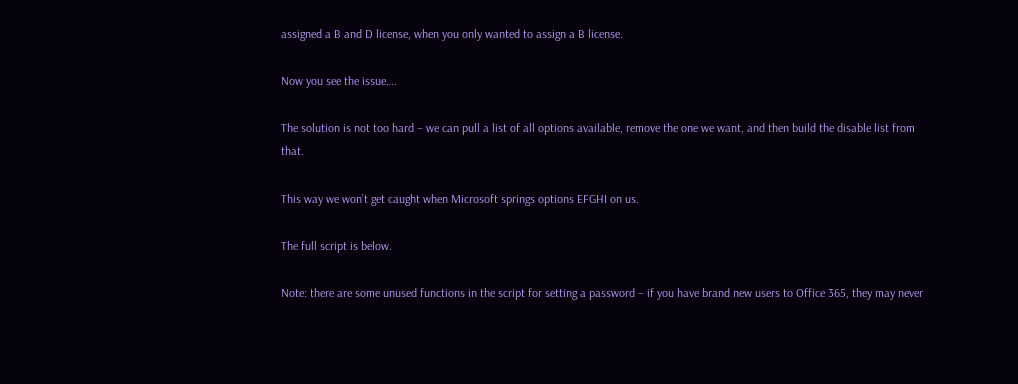assigned a B and D license, when you only wanted to assign a B license.

Now you see the issue….

The solution is not too hard – we can pull a list of all options available, remove the one we want, and then build the disable list from that.

This way we won’t get caught when Microsoft springs options EFGHI on us.

The full script is below.

Note: there are some unused functions in the script for setting a password – if you have brand new users to Office 365, they may never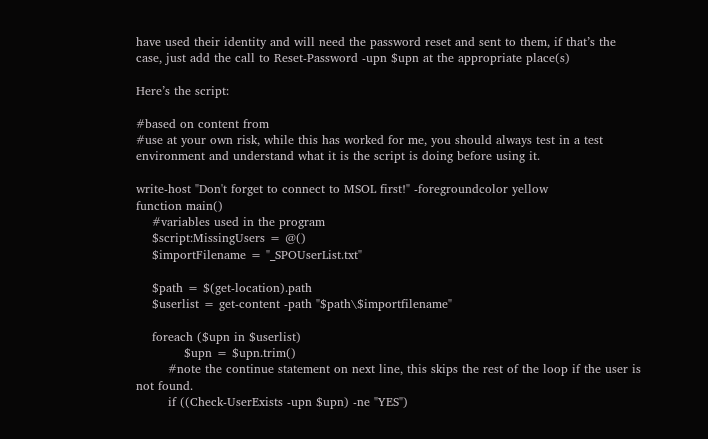have used their identity and will need the password reset and sent to them, if that’s the case, just add the call to Reset-Password -upn $upn at the appropriate place(s)

Here’s the script:

#based on content from
#use at your own risk, while this has worked for me, you should always test in a test environment and understand what it is the script is doing before using it.

write-host "Don't forget to connect to MSOL first!" -foregroundcolor yellow
function main()
    #variables used in the program
    $script:MissingUsers = @()
    $importFilename = "_SPOUserList.txt"

    $path = $(get-location).path
    $userlist = get-content -path "$path\$importfilename"

    foreach ($upn in $userlist)
            $upn = $upn.trim()
        #note the continue statement on next line, this skips the rest of the loop if the user is not found.
        if ((Check-UserExists -upn $upn) -ne "YES")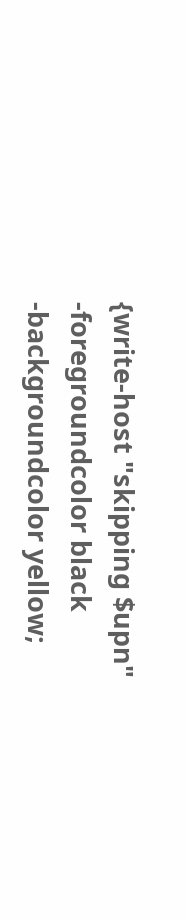{write-host "skipping $upn" -foregroundcolor black -backgroundcolor yellow;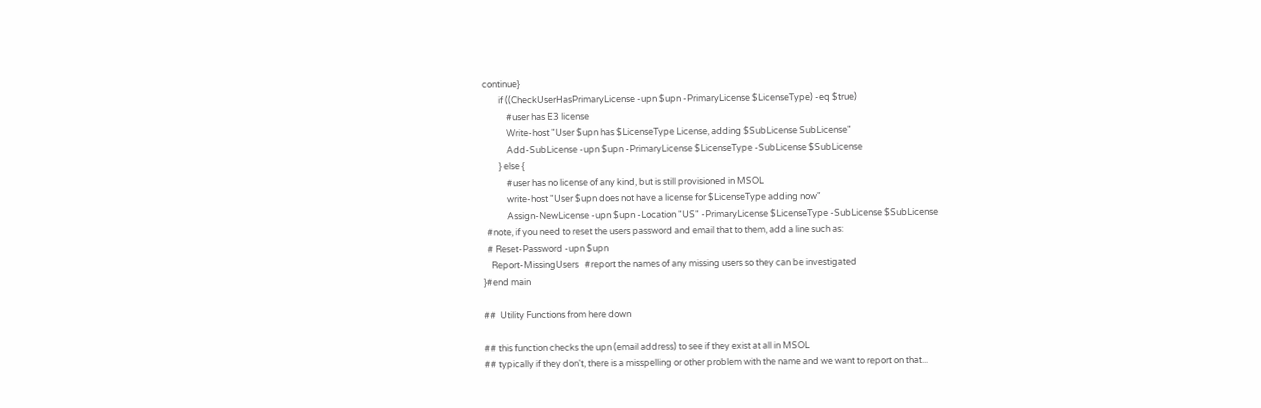continue}
        if ((CheckUserHasPrimaryLicense -upn $upn -PrimaryLicense $LicenseType) -eq $true)
            #user has E3 license
            Write-host "User $upn has $LicenseType License, adding $SubLicense SubLicense"
            Add-SubLicense -upn $upn -PrimaryLicense $LicenseType -SubLicense $SubLicense
        } else {
            #user has no license of any kind, but is still provisioned in MSOL
            write-host "User $upn does not have a license for $LicenseType adding now"
            Assign-NewLicense -upn $upn -Location "US" -PrimaryLicense $LicenseType -SubLicense $SubLicense
  #note, if you need to reset the users password and email that to them, add a line such as:
  # Reset-Password -upn $upn
    Report-MissingUsers   #report the names of any missing users so they can be investigated
}#end main

##  Utility Functions from here down

## this function checks the upn (email address) to see if they exist at all in MSOL
## typically if they don't, there is a misspelling or other problem with the name and we want to report on that...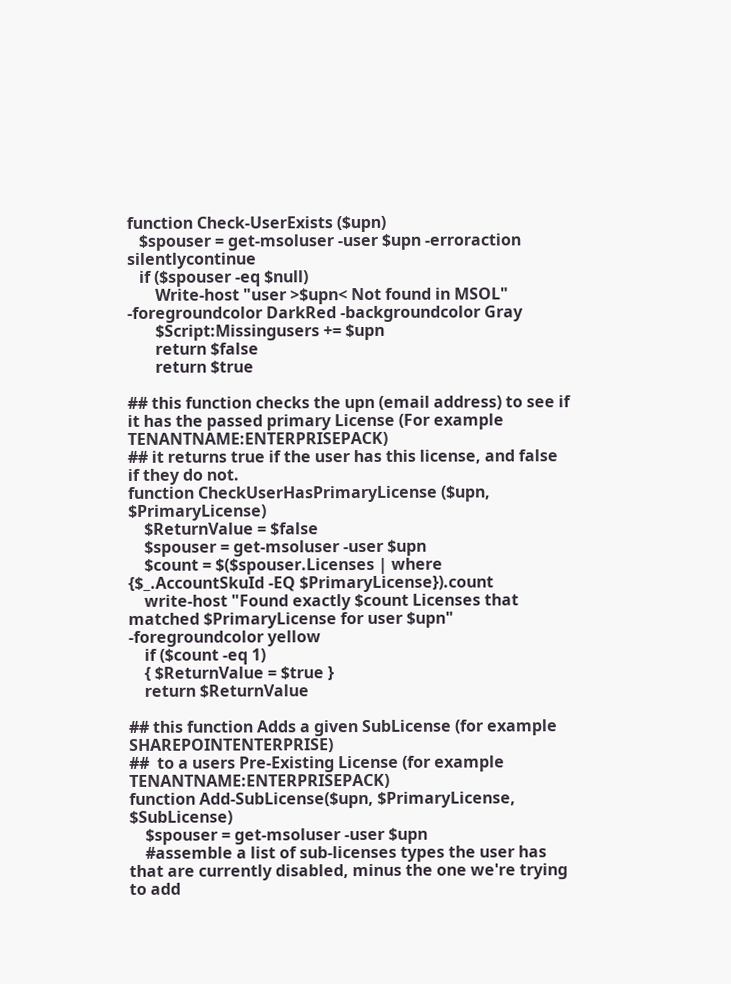function Check-UserExists ($upn)
   $spouser = get-msoluser -user $upn -erroraction silentlycontinue
   if ($spouser -eq $null)
       Write-host "user >$upn< Not found in MSOL" -foregroundcolor DarkRed -backgroundcolor Gray
       $Script:Missingusers += $upn
       return $false
       return $true

## this function checks the upn (email address) to see if it has the passed primary License (For example TENANTNAME:ENTERPRISEPACK)
## it returns true if the user has this license, and false if they do not.
function CheckUserHasPrimaryLicense ($upn, $PrimaryLicense)
    $ReturnValue = $false
    $spouser = get-msoluser -user $upn
    $count = $($spouser.Licenses | where {$_.AccountSkuId -EQ $PrimaryLicense}).count
    write-host "Found exactly $count Licenses that matched $PrimaryLicense for user $upn" -foregroundcolor yellow
    if ($count -eq 1)
    { $ReturnValue = $true }
    return $ReturnValue

## this function Adds a given SubLicense (for example SHAREPOINTENTERPRISE)
##  to a users Pre-Existing License (for example TENANTNAME:ENTERPRISEPACK)
function Add-SubLicense($upn, $PrimaryLicense, $SubLicense)
    $spouser = get-msoluser -user $upn
    #assemble a list of sub-licenses types the user has that are currently disabled, minus the one we're trying to add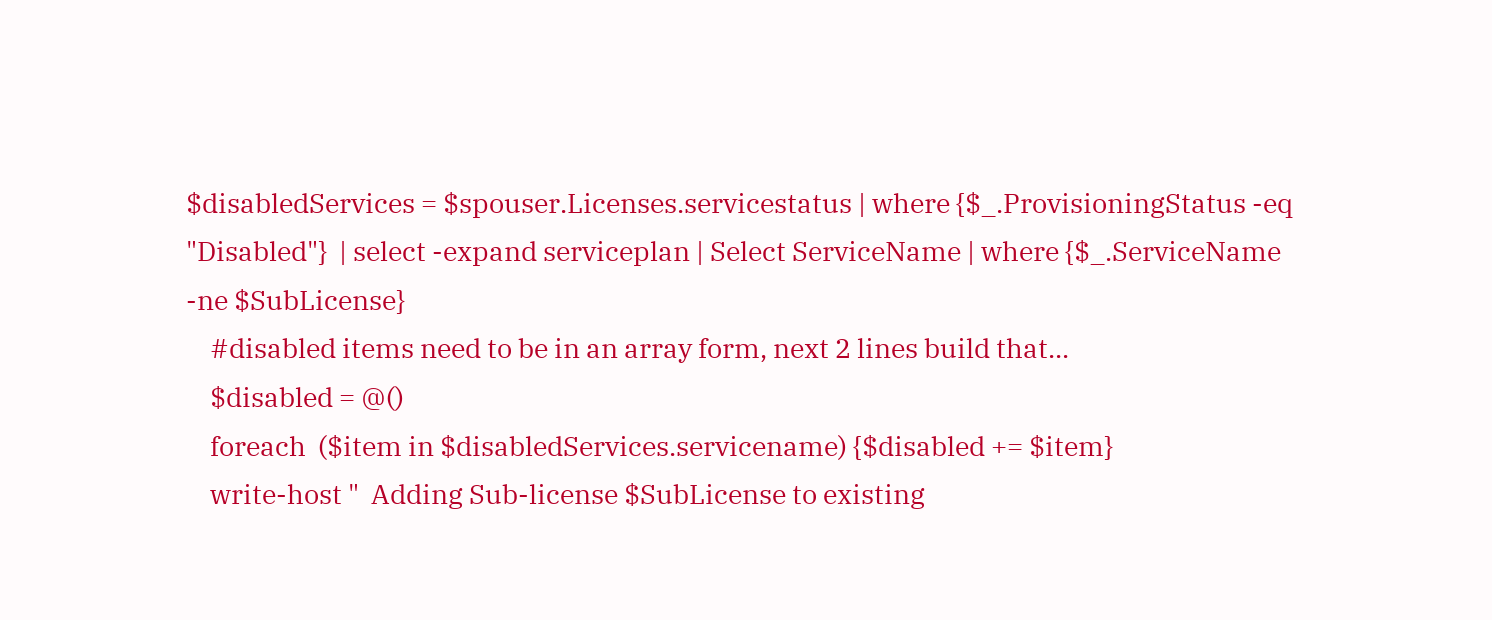$disabledServices = $spouser.Licenses.servicestatus | where {$_.ProvisioningStatus -eq "Disabled"}  | select -expand serviceplan | Select ServiceName | where {$_.ServiceName -ne $SubLicense}
    #disabled items need to be in an array form, next 2 lines build that...
    $disabled = @()
    foreach  ($item in $disabledServices.servicename) {$disabled += $item}
    write-host "  Adding Sub-license $SubLicense to existing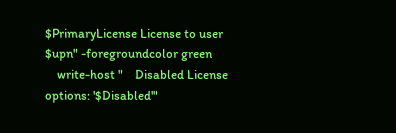$PrimaryLicense License to user $upn" -foregroundcolor green
    write-host "    Disabled License options: '$Disabled'"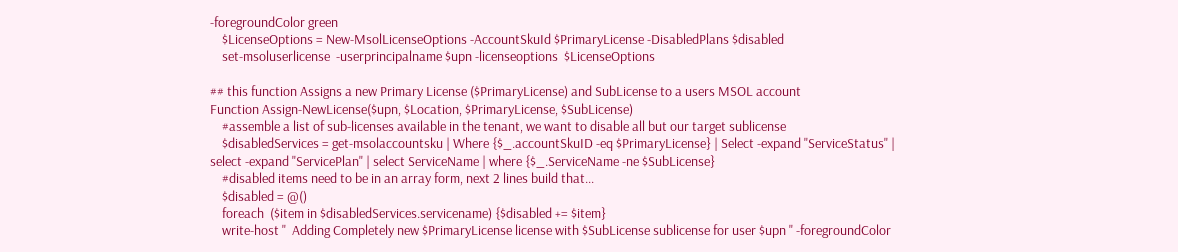-foregroundColor green
    $LicenseOptions = New-MsolLicenseOptions -AccountSkuId $PrimaryLicense -DisabledPlans $disabled
    set-msoluserlicense  -userprincipalname $upn -licenseoptions  $LicenseOptions

## this function Assigns a new Primary License ($PrimaryLicense) and SubLicense to a users MSOL account
Function Assign-NewLicense($upn, $Location, $PrimaryLicense, $SubLicense)
    #assemble a list of sub-licenses available in the tenant, we want to disable all but our target sublicense
    $disabledServices = get-msolaccountsku | Where {$_.accountSkuID -eq $PrimaryLicense} | Select -expand "ServiceStatus" | select -expand "ServicePlan" | select ServiceName | where {$_.ServiceName -ne $SubLicense}
    #disabled items need to be in an array form, next 2 lines build that...
    $disabled = @()
    foreach  ($item in $disabledServices.servicename) {$disabled += $item}
    write-host "  Adding Completely new $PrimaryLicense license with $SubLicense sublicense for user $upn " -foregroundColor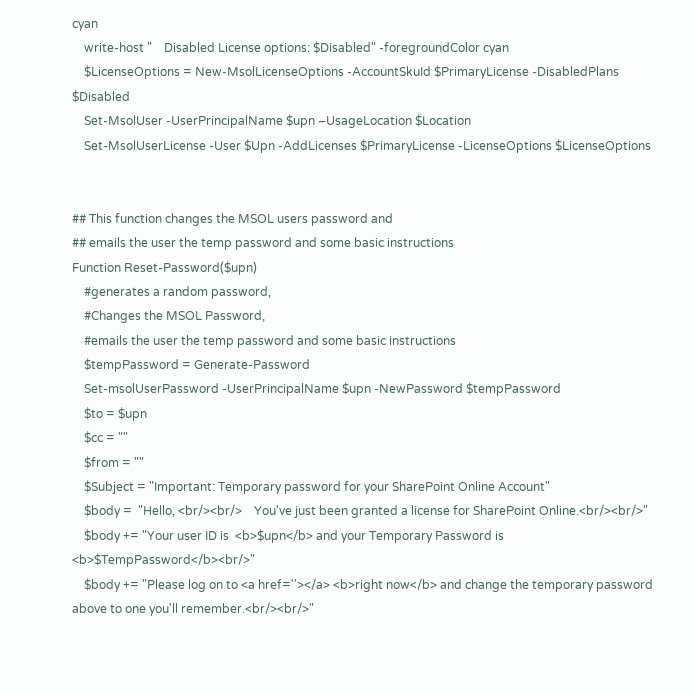cyan
    write-host "    Disabled License options: $Disabled" -foregroundColor cyan
    $LicenseOptions = New-MsolLicenseOptions -AccountSkuId $PrimaryLicense -DisabledPlans $Disabled
    Set-MsolUser -UserPrincipalName $upn –UsageLocation $Location
    Set-MsolUserLicense -User $Upn -AddLicenses $PrimaryLicense -LicenseOptions $LicenseOptions


## This function changes the MSOL users password and
## emails the user the temp password and some basic instructions
Function Reset-Password($upn)
    #generates a random password,
    #Changes the MSOL Password,
    #emails the user the temp password and some basic instructions
    $tempPassword = Generate-Password
    Set-msolUserPassword -UserPrincipalName $upn -NewPassword $tempPassword
    $to = $upn
    $cc = ""
    $from = ""
    $Subject = "Important: Temporary password for your SharePoint Online Account"
    $body =  "Hello, <br/><br/>    You've just been granted a license for SharePoint Online.<br/><br/>"
    $body += "Your user ID is  <b>$upn</b> and your Temporary Password is <b>$TempPassword</b><br/>"
    $body += "Please log on to <a href=''></a> <b>right now</b> and change the temporary password above to one you'll remember.<br/><br/>"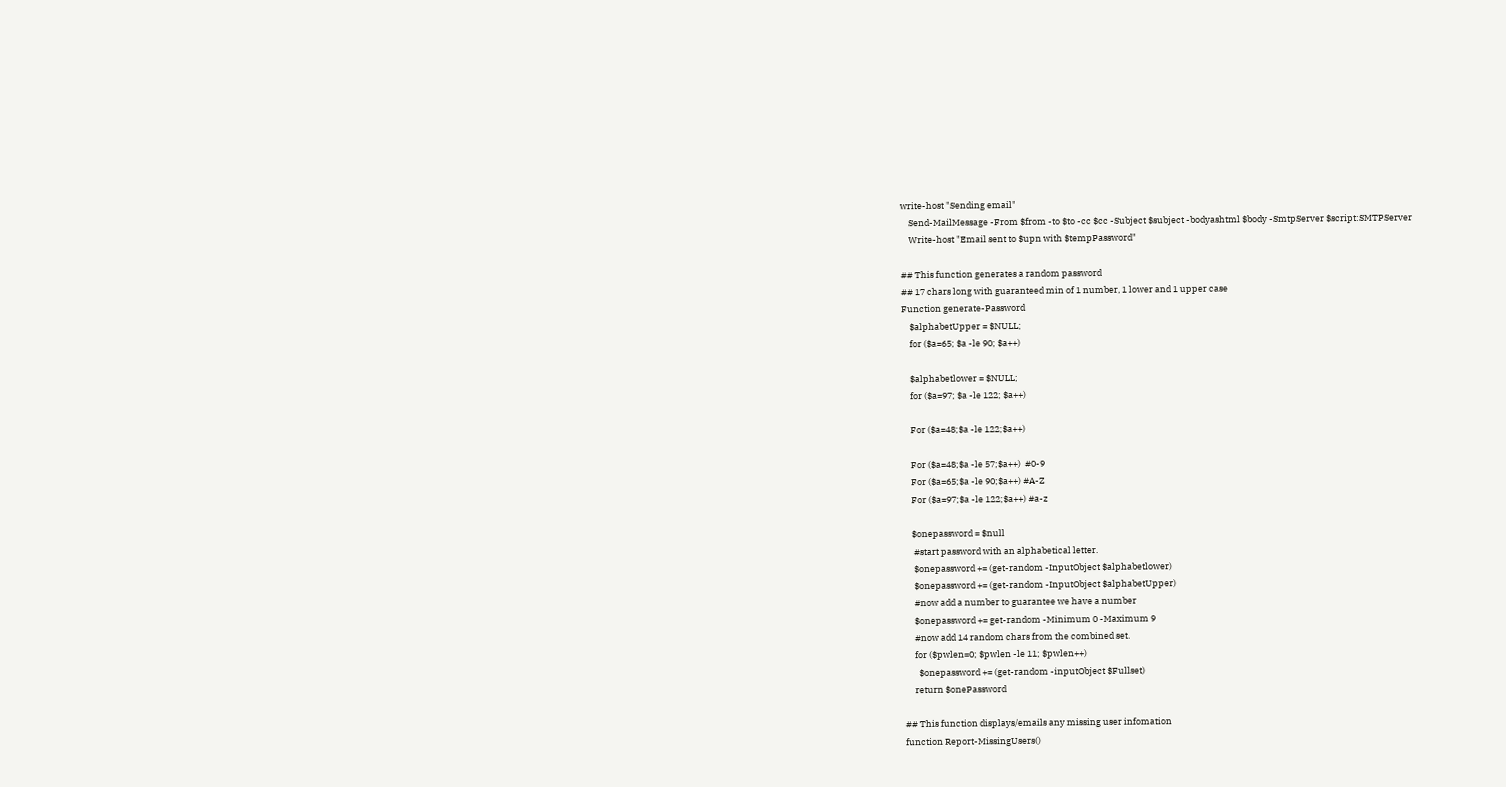write-host "Sending email"
    Send-MailMessage -From $from -to $to -cc $cc -Subject $subject -bodyashtml $body -SmtpServer $script:SMTPServer
    Write-host "Email sent to $upn with $tempPassword"

## This function generates a random password
## 17 chars long with guaranteed min of 1 number, 1 lower and 1 upper case
Function generate-Password
    $alphabetUpper = $NULL;
    for ($a=65; $a -le 90; $a++)

    $alphabetlower = $NULL;
    for ($a=97; $a -le 122; $a++)

    For ($a=48;$a -le 122;$a++)

    For ($a=48;$a -le 57;$a++)  #0-9
    For ($a=65;$a -le 90;$a++) #A-Z
    For ($a=97;$a -le 122;$a++) #a-z

    $onepassword = $null
     #start password with an alphabetical letter.
     $onepassword += (get-random -InputObject $alphabetlower)
     $onepassword += (get-random -InputObject $alphabetUpper)
     #now add a number to guarantee we have a number
     $onepassword += get-random -Minimum 0 -Maximum 9
     #now add 14 random chars from the combined set.
     for ($pwlen=0; $pwlen -le 11; $pwlen++)
       $onepassword += (get-random -inputObject $Fullset)
     return $onePassword

## This function displays/emails any missing user infomation
function Report-MissingUsers()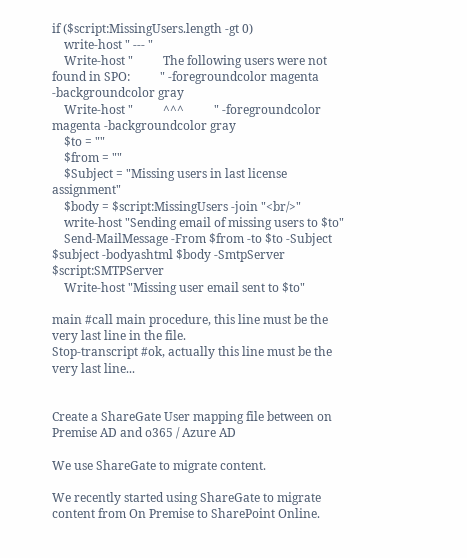if ($script:MissingUsers.length -gt 0)
    write-host " --- "
    Write-host "          The following users were not found in SPO:          " -foregroundcolor magenta -backgroundcolor gray
    Write-host "          ^^^          " -foregroundcolor magenta -backgroundcolor gray
    $to = ""
    $from = ""
    $Subject = "Missing users in last license assignment"
    $body = $script:MissingUsers -join "<br/>"
    write-host "Sending email of missing users to $to"
    Send-MailMessage -From $from -to $to -Subject $subject -bodyashtml $body -SmtpServer $script:SMTPServer
    Write-host "Missing user email sent to $to"

main #call main procedure, this line must be the very last line in the file.
Stop-transcript #ok, actually this line must be the very last line...


Create a ShareGate User mapping file between on Premise AD and o365 / Azure AD

We use ShareGate to migrate content.

We recently started using ShareGate to migrate content from On Premise to SharePoint Online.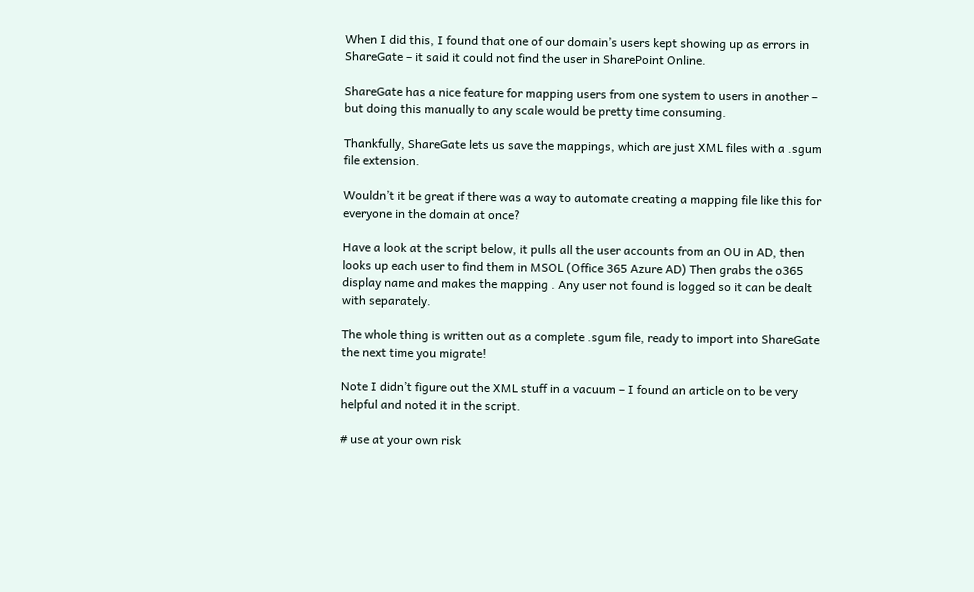When I did this, I found that one of our domain’s users kept showing up as errors in ShareGate – it said it could not find the user in SharePoint Online.

ShareGate has a nice feature for mapping users from one system to users in another – but doing this manually to any scale would be pretty time consuming.

Thankfully, ShareGate lets us save the mappings, which are just XML files with a .sgum file extension.

Wouldn’t it be great if there was a way to automate creating a mapping file like this for everyone in the domain at once?

Have a look at the script below, it pulls all the user accounts from an OU in AD, then looks up each user to find them in MSOL (Office 365 Azure AD) Then grabs the o365 display name and makes the mapping . Any user not found is logged so it can be dealt with separately.

The whole thing is written out as a complete .sgum file, ready to import into ShareGate the next time you migrate!

Note I didn’t figure out the XML stuff in a vacuum – I found an article on to be very helpful and noted it in the script.

# use at your own risk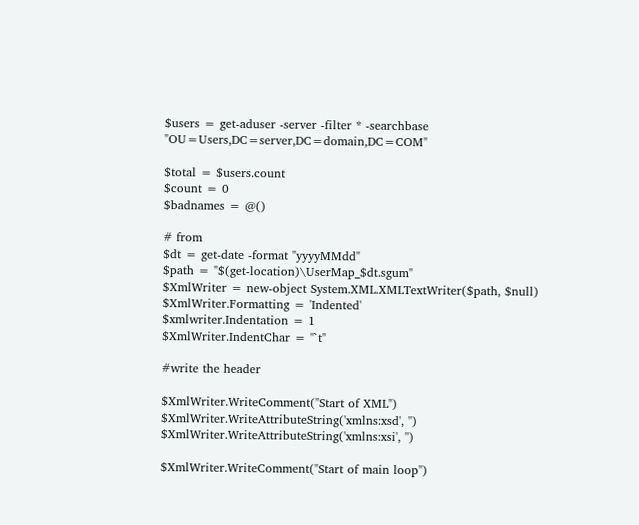$users = get-aduser -server -filter * -searchbase "OU=Users,DC=server,DC=domain,DC=COM"

$total = $users.count
$count = 0
$badnames = @()

# from
$dt = get-date -format "yyyyMMdd"
$path = "$(get-location)\UserMap_$dt.sgum"
$XmlWriter = new-object System.XML.XMLTextWriter($path, $null)
$XmlWriter.Formatting = 'Indented'
$xmlwriter.Indentation = 1
$XmlWriter.IndentChar = "`t"

#write the header

$XmlWriter.WriteComment("Start of XML")
$XmlWriter.WriteAttributeString('xmlns:xsd', '')
$XmlWriter.WriteAttributeString('xmlns:xsi', '')

$XmlWriter.WriteComment("Start of main loop")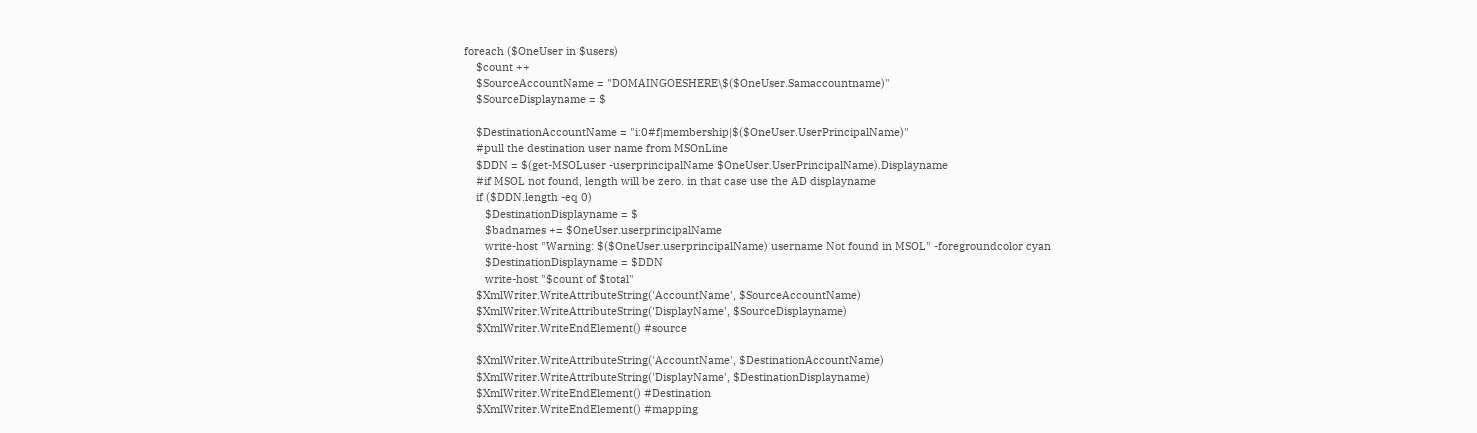foreach ($OneUser in $users)
    $count ++
    $SourceAccountName = "DOMAINGOESHERE\$($OneUser.Samaccountname)"
    $SourceDisplayname = $

    $DestinationAccountName = "i:0#f|membership|$($OneUser.UserPrincipalName)"
    #pull the destination user name from MSOnLine
    $DDN = $(get-MSOLuser -userprincipalName $OneUser.UserPrincipalName).Displayname
    #if MSOL not found, length will be zero. in that case use the AD displayname
    if ($DDN.length -eq 0)
       $DestinationDisplayname = $
       $badnames += $OneUser.userprincipalName
       write-host "Warning: $($OneUser.userprincipalName) username Not found in MSOL" -foregroundcolor cyan
       $DestinationDisplayname = $DDN
       write-host "$count of $total"
    $XmlWriter.WriteAttributeString('AccountName', $SourceAccountName)
    $XmlWriter.WriteAttributeString('DisplayName', $SourceDisplayname)
    $XmlWriter.WriteEndElement() #source

    $XmlWriter.WriteAttributeString('AccountName', $DestinationAccountName)
    $XmlWriter.WriteAttributeString('DisplayName', $DestinationDisplayname)
    $XmlWriter.WriteEndElement() #Destination
    $XmlWriter.WriteEndElement() #mapping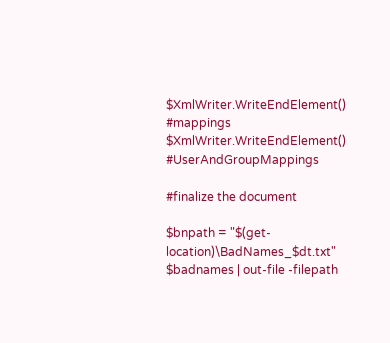$XmlWriter.WriteEndElement() #mappings
$XmlWriter.WriteEndElement() #UserAndGroupMappings

#finalize the document

$bnpath = "$(get-location)\BadNames_$dt.txt"
$badnames | out-file -filepath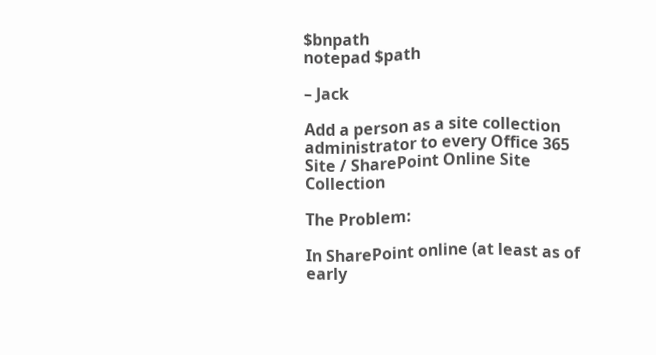$bnpath
notepad $path

– Jack

Add a person as a site collection administrator to every Office 365 Site / SharePoint Online Site Collection

The Problem:

In SharePoint online (at least as of early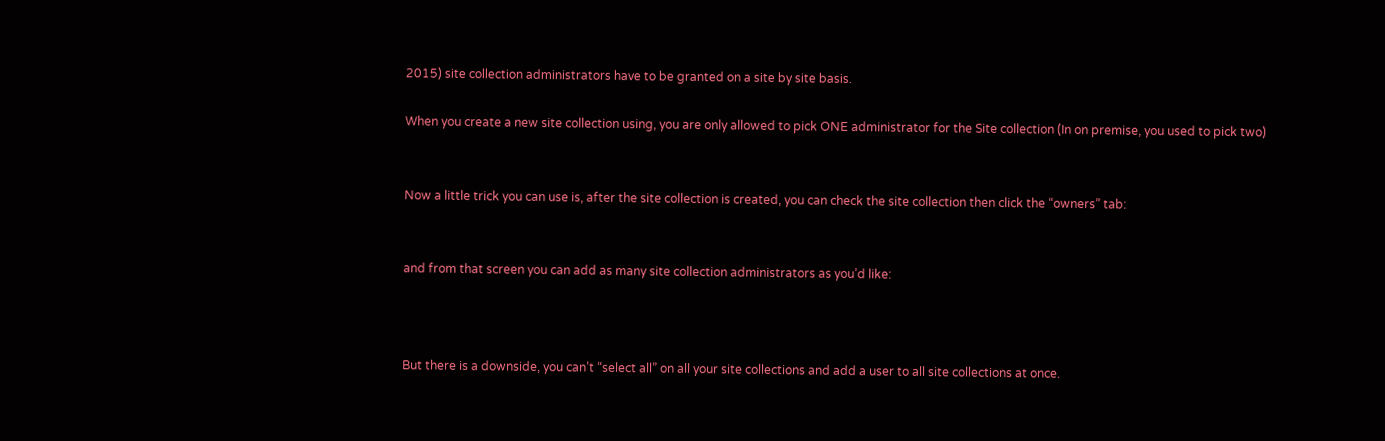2015) site collection administrators have to be granted on a site by site basis.

When you create a new site collection using, you are only allowed to pick ONE administrator for the Site collection (In on premise, you used to pick two)


Now a little trick you can use is, after the site collection is created, you can check the site collection then click the “owners” tab:


and from that screen you can add as many site collection administrators as you’d like:



But there is a downside, you can’t “select all” on all your site collections and add a user to all site collections at once.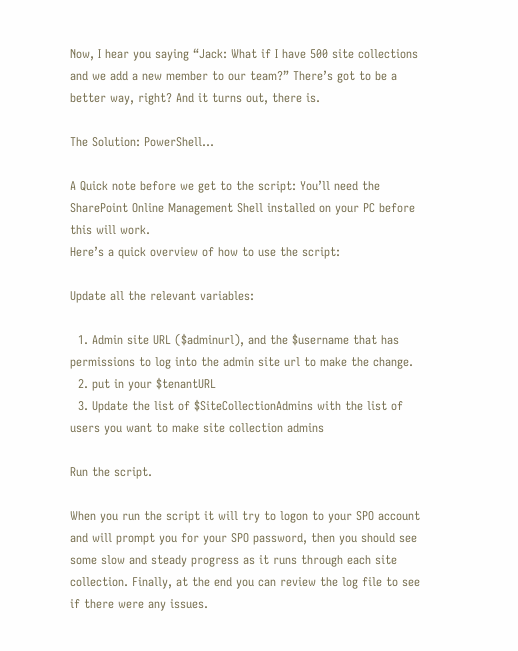Now, I hear you saying “Jack: What if I have 500 site collections and we add a new member to our team?” There’s got to be a better way, right? And it turns out, there is.

The Solution: PowerShell…

A Quick note before we get to the script: You’ll need the SharePoint Online Management Shell installed on your PC before this will work.
Here’s a quick overview of how to use the script:

Update all the relevant variables:

  1. Admin site URL ($adminurl), and the $username that has permissions to log into the admin site url to make the change.
  2. put in your $tenantURL
  3. Update the list of $SiteCollectionAdmins with the list of users you want to make site collection admins

Run the script.

When you run the script it will try to logon to your SPO account and will prompt you for your SPO password, then you should see some slow and steady progress as it runs through each site collection. Finally, at the end you can review the log file to see if there were any issues.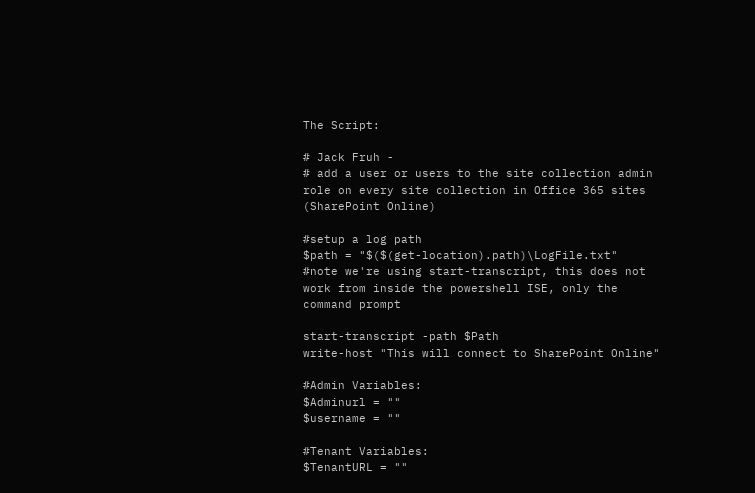The Script:

# Jack Fruh -
# add a user or users to the site collection admin role on every site collection in Office 365 sites (SharePoint Online)

#setup a log path
$path = "$($(get-location).path)\LogFile.txt"
#note we're using start-transcript, this does not work from inside the powershell ISE, only the command prompt

start-transcript -path $Path
write-host "This will connect to SharePoint Online"

#Admin Variables:
$Adminurl = ""
$username = ""

#Tenant Variables:
$TenantURL = ""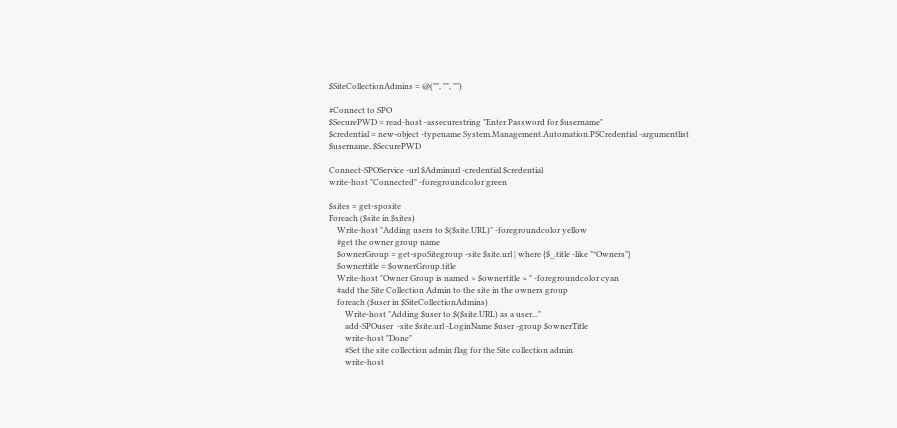$SiteCollectionAdmins = @("", "", "")

#Connect to SPO
$SecurePWD = read-host -assecurestring "Enter Password for $username"
$credential = new-object -typename System.Management.Automation.PSCredential -argumentlist $username, $SecurePWD

Connect-SPOService -url $Adminurl -credential $credential
write-host "Connected" -foregroundcolor green

$sites = get-sposite
Foreach ($site in $sites)
    Write-host "Adding users to $($site.URL)" -foregroundcolor yellow
    #get the owner group name
    $ownerGroup = get-spoSitegroup -site $site.url | where {$_.title -like "*Owners"}
    $ownertitle = $ownerGroup.title
    Write-host "Owner Group is named > $ownertitle > " -foregroundcolor cyan
    #add the Site Collection Admin to the site in the owners group
    foreach ($user in $SiteCollectionAdmins)
        Write-host "Adding $user to $($site.URL) as a user..."
        add-SPOuser  -site $site.url -LoginName $user -group $ownerTitle
        write-host "Done"
        #Set the site collection admin flag for the Site collection admin
        write-host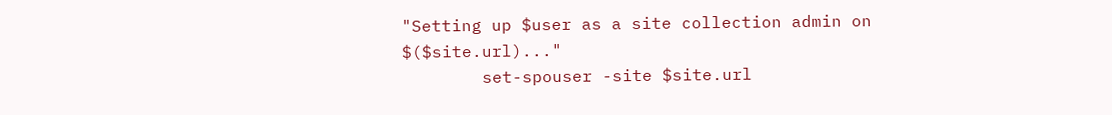"Setting up $user as a site collection admin on $($site.url)..."
        set-spouser -site $site.url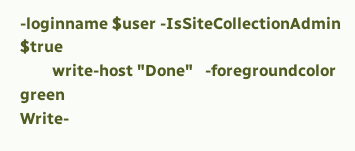-loginname $user -IsSiteCollectionAdmin $true
        write-host "Done"   -foregroundcolor green
Write-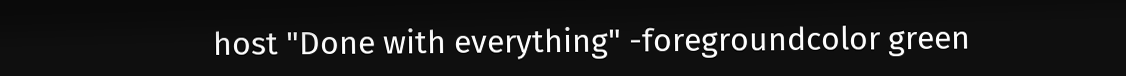host "Done with everything" -foregroundcolor green